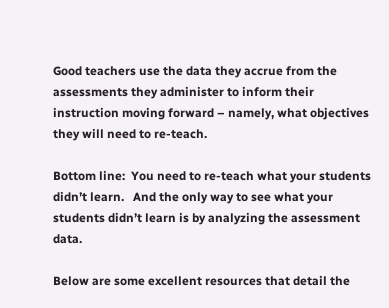Good teachers use the data they accrue from the assessments they administer to inform their instruction moving forward – namely, what objectives they will need to re-teach.

Bottom line:  You need to re-teach what your students didn’t learn.   And the only way to see what your students didn’t learn is by analyzing the assessment data.

Below are some excellent resources that detail the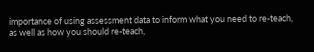importance of using assessment data to inform what you need to re-teach, as well as how you should re-teach,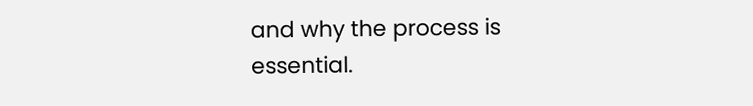and why the process is essential.